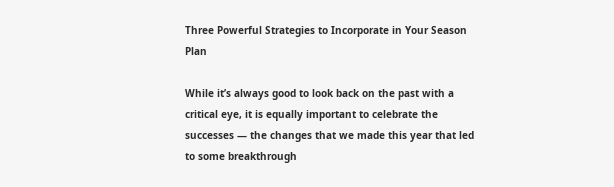Three Powerful Strategies to Incorporate in Your Season Plan

While it’s always good to look back on the past with a critical eye, it is equally important to celebrate the successes — the changes that we made this year that led to some breakthrough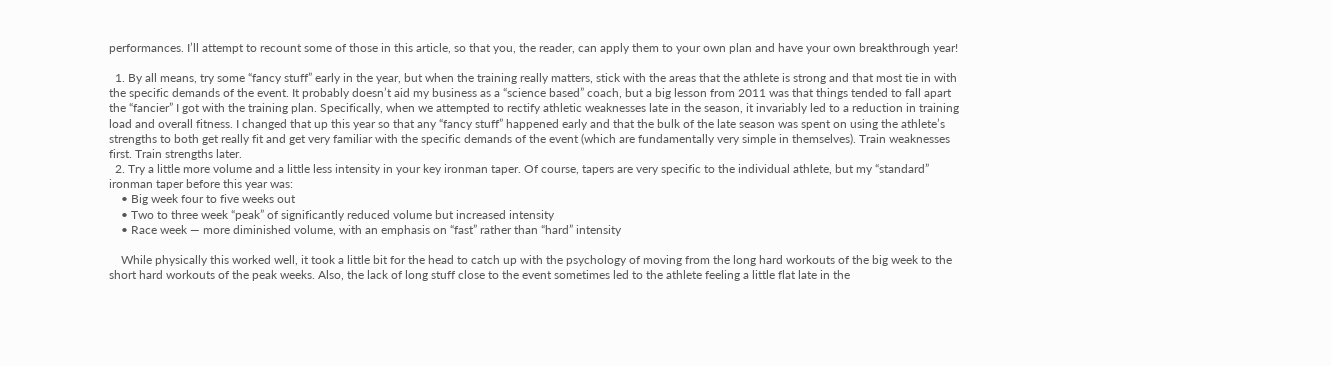performances. I’ll attempt to recount some of those in this article, so that you, the reader, can apply them to your own plan and have your own breakthrough year!

  1. By all means, try some “fancy stuff” early in the year, but when the training really matters, stick with the areas that the athlete is strong and that most tie in with the specific demands of the event. It probably doesn’t aid my business as a “science based” coach, but a big lesson from 2011 was that things tended to fall apart the “fancier” I got with the training plan. Specifically, when we attempted to rectify athletic weaknesses late in the season, it invariably led to a reduction in training load and overall fitness. I changed that up this year so that any “fancy stuff” happened early and that the bulk of the late season was spent on using the athlete’s strengths to both get really fit and get very familiar with the specific demands of the event (which are fundamentally very simple in themselves). Train weaknesses first. Train strengths later.
  2. Try a little more volume and a little less intensity in your key ironman taper. Of course, tapers are very specific to the individual athlete, but my “standard” ironman taper before this year was:
    • Big week four to five weeks out
    • Two to three week “peak” of significantly reduced volume but increased intensity
    • Race week — more diminished volume, with an emphasis on “fast” rather than “hard” intensity

    While physically this worked well, it took a little bit for the head to catch up with the psychology of moving from the long hard workouts of the big week to the short hard workouts of the peak weeks. Also, the lack of long stuff close to the event sometimes led to the athlete feeling a little flat late in the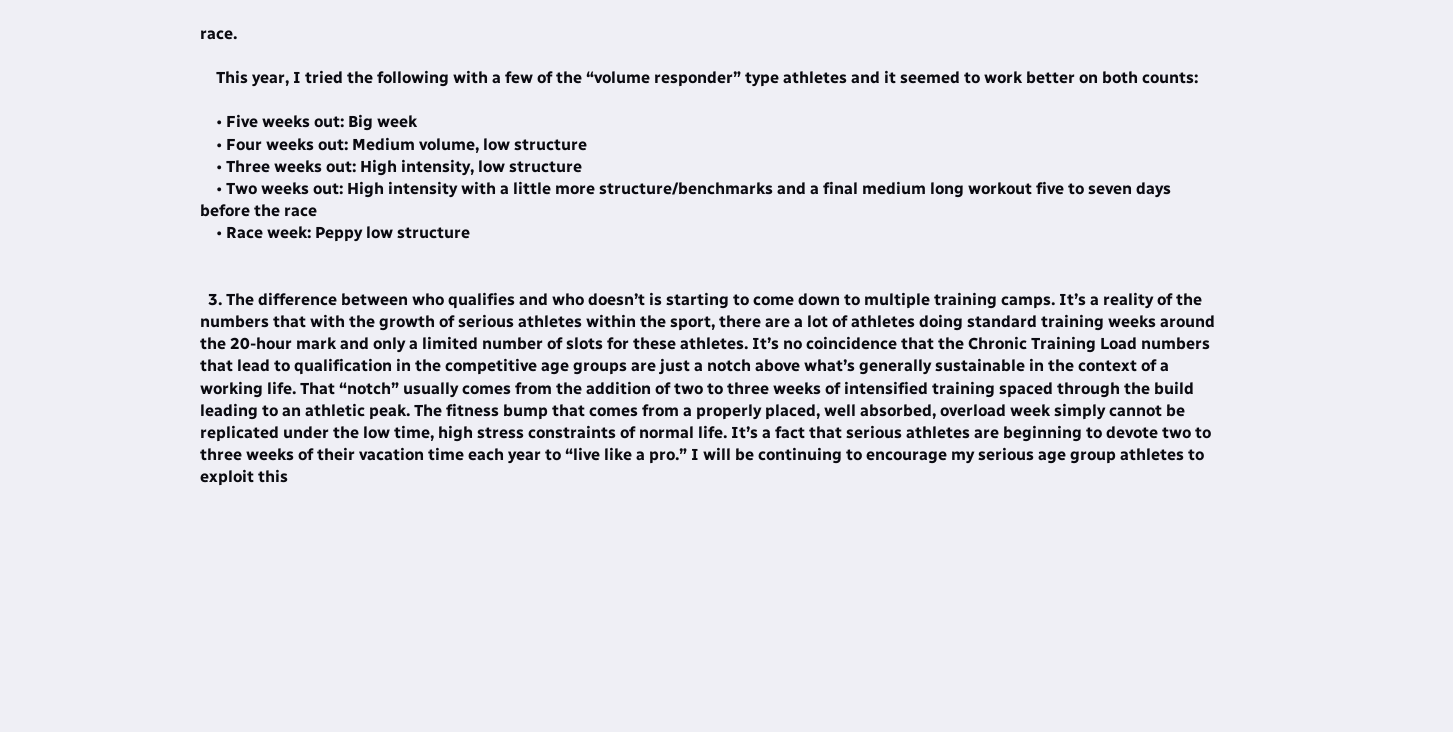race.

    This year, I tried the following with a few of the “volume responder” type athletes and it seemed to work better on both counts:

    • Five weeks out: Big week
    • Four weeks out: Medium volume, low structure
    • Three weeks out: High intensity, low structure
    • Two weeks out: High intensity with a little more structure/benchmarks and a final medium long workout five to seven days before the race
    • Race week: Peppy low structure


  3. The difference between who qualifies and who doesn’t is starting to come down to multiple training camps. It’s a reality of the numbers that with the growth of serious athletes within the sport, there are a lot of athletes doing standard training weeks around the 20-hour mark and only a limited number of slots for these athletes. It’s no coincidence that the Chronic Training Load numbers that lead to qualification in the competitive age groups are just a notch above what’s generally sustainable in the context of a working life. That “notch” usually comes from the addition of two to three weeks of intensified training spaced through the build leading to an athletic peak. The fitness bump that comes from a properly placed, well absorbed, overload week simply cannot be replicated under the low time, high stress constraints of normal life. It’s a fact that serious athletes are beginning to devote two to three weeks of their vacation time each year to “live like a pro.” I will be continuing to encourage my serious age group athletes to exploit this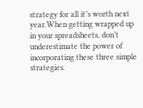strategy for all it’s worth next year.When getting wrapped up in your spreadsheets, don’t underestimate the power of incorporating these three simple strategies.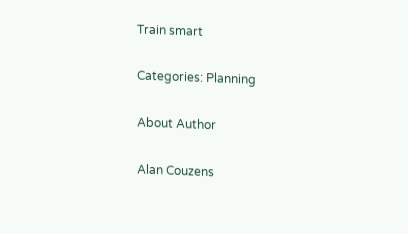Train smart

Categories: Planning

About Author

Alan Couzens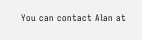You can contact Alan at